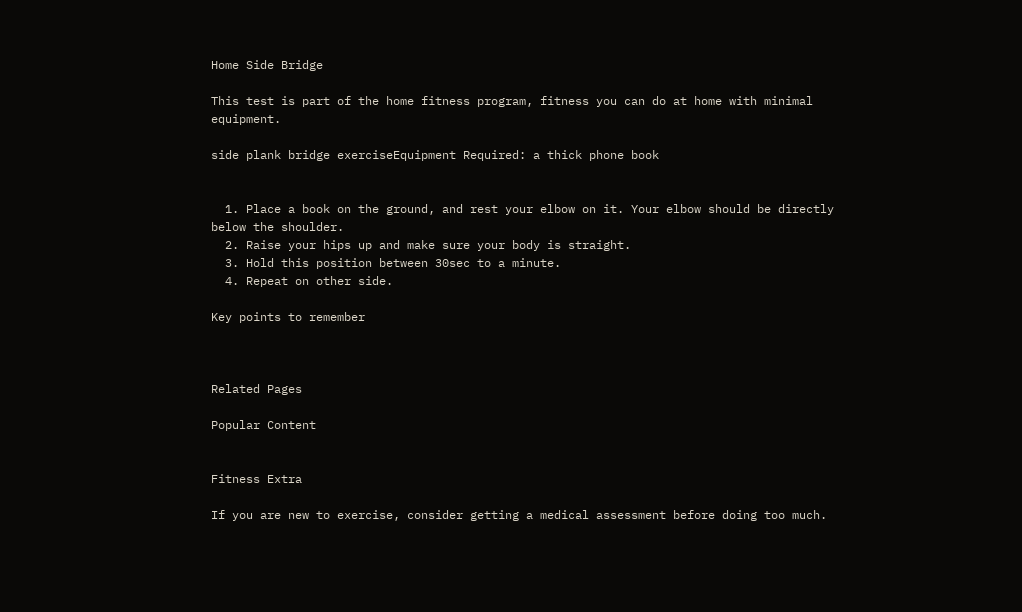Home Side Bridge

This test is part of the home fitness program, fitness you can do at home with minimal equipment.

side plank bridge exerciseEquipment Required: a thick phone book


  1. Place a book on the ground, and rest your elbow on it. Your elbow should be directly below the shoulder.
  2. Raise your hips up and make sure your body is straight.
  3. Hold this position between 30sec to a minute.
  4. Repeat on other side.

Key points to remember



Related Pages

Popular Content


Fitness Extra

If you are new to exercise, consider getting a medical assessment before doing too much.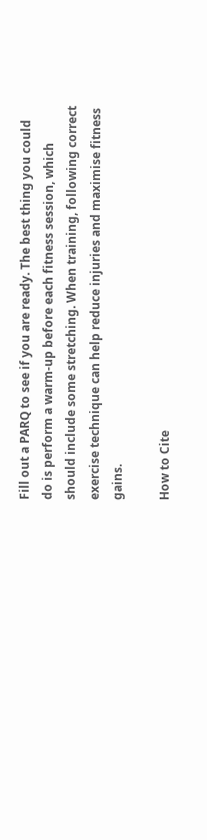Fill out a PARQ to see if you are ready. The best thing you could do is perform a warm-up before each fitness session, which should include some stretching. When training, following correct exercise technique can help reduce injuries and maximise fitness gains.

How to Cite